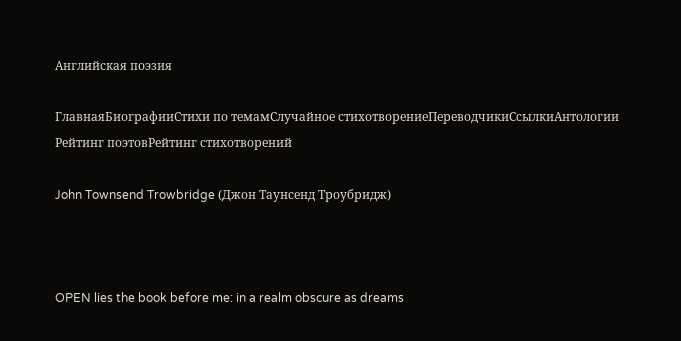Английская поэзия

ГлавнаяБиографииСтихи по темамСлучайное стихотворениеПереводчикиСсылкиАнтологии
Рейтинг поэтовРейтинг стихотворений

John Townsend Trowbridge (Джон Таунсенд Троубридж)



OPEN lies the book before me: in a realm obscure as dreams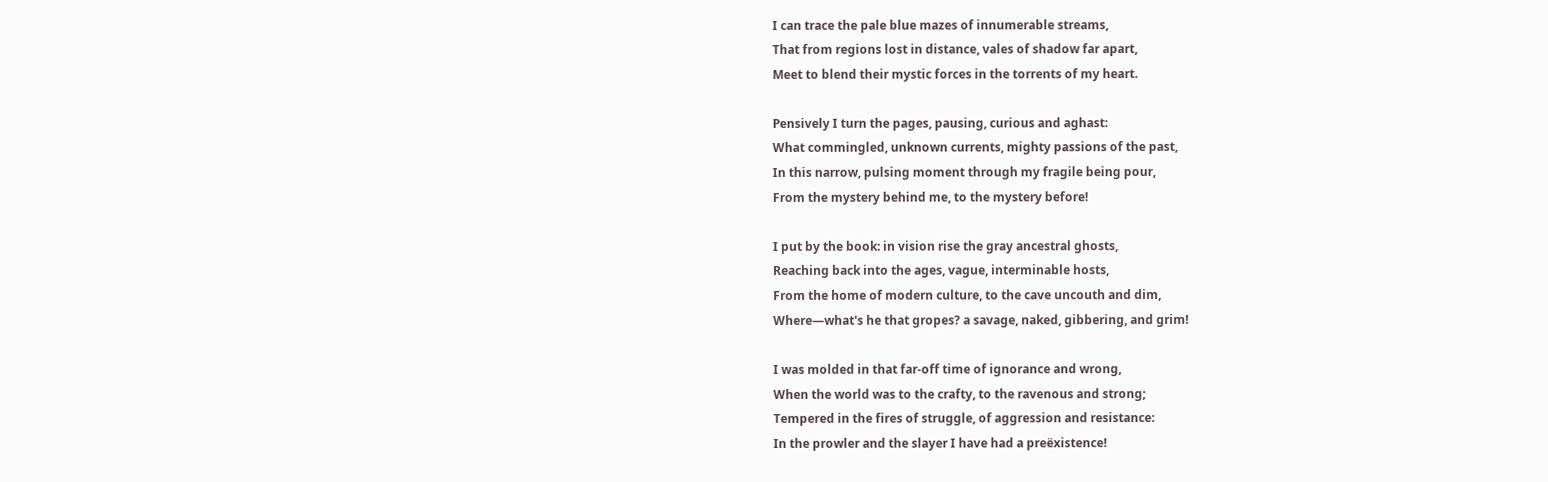I can trace the pale blue mazes of innumerable streams,
That from regions lost in distance, vales of shadow far apart,
Meet to blend their mystic forces in the torrents of my heart.

Pensively I turn the pages, pausing, curious and aghast:
What commingled, unknown currents, mighty passions of the past,
In this narrow, pulsing moment through my fragile being pour,
From the mystery behind me, to the mystery before!

I put by the book: in vision rise the gray ancestral ghosts,
Reaching back into the ages, vague, interminable hosts,
From the home of modern culture, to the cave uncouth and dim,
Where—what's he that gropes? a savage, naked, gibbering, and grim!

I was molded in that far-off time of ignorance and wrong,
When the world was to the crafty, to the ravenous and strong;
Tempered in the fires of struggle, of aggression and resistance:
In the prowler and the slayer I have had a preëxistence!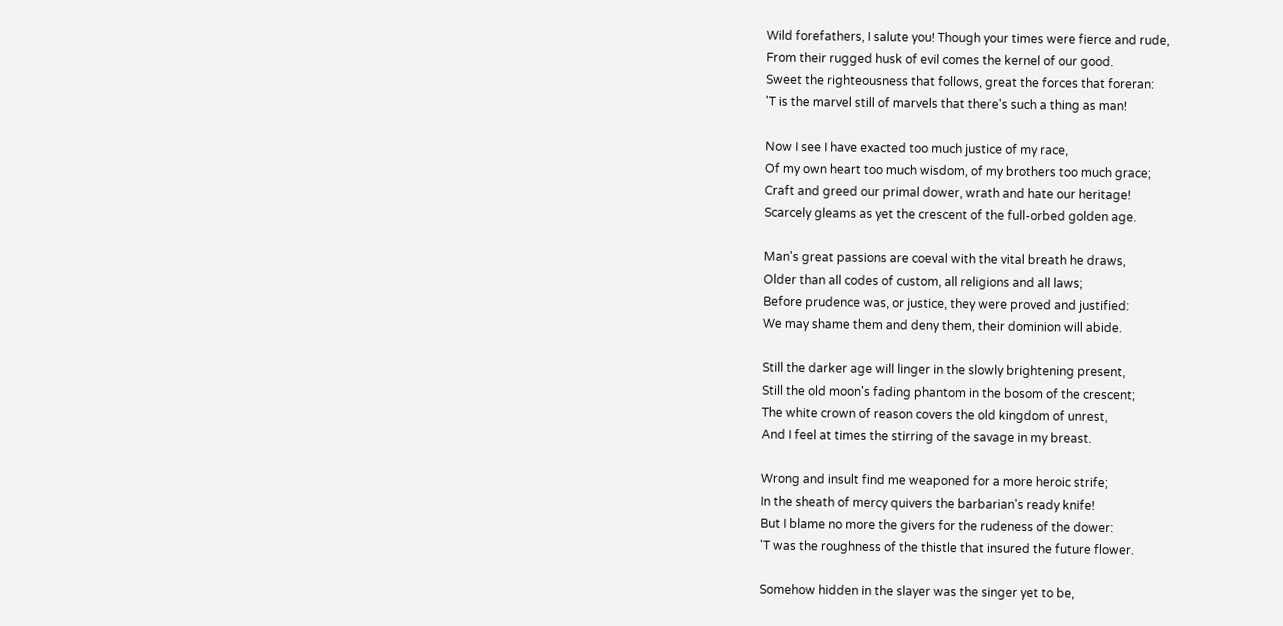Wild forefathers, I salute you! Though your times were fierce and rude,
From their rugged husk of evil comes the kernel of our good.
Sweet the righteousness that follows, great the forces that foreran:
'T is the marvel still of marvels that there's such a thing as man!

Now I see I have exacted too much justice of my race,
Of my own heart too much wisdom, of my brothers too much grace;
Craft and greed our primal dower, wrath and hate our heritage!
Scarcely gleams as yet the crescent of the full-orbed golden age.

Man's great passions are coeval with the vital breath he draws,
Older than all codes of custom, all religions and all laws;
Before prudence was, or justice, they were proved and justified:
We may shame them and deny them, their dominion will abide.

Still the darker age will linger in the slowly brightening present,
Still the old moon's fading phantom in the bosom of the crescent;
The white crown of reason covers the old kingdom of unrest,
And I feel at times the stirring of the savage in my breast.

Wrong and insult find me weaponed for a more heroic strife;
In the sheath of mercy quivers the barbarian's ready knife!
But I blame no more the givers for the rudeness of the dower:
'T was the roughness of the thistle that insured the future flower.

Somehow hidden in the slayer was the singer yet to be,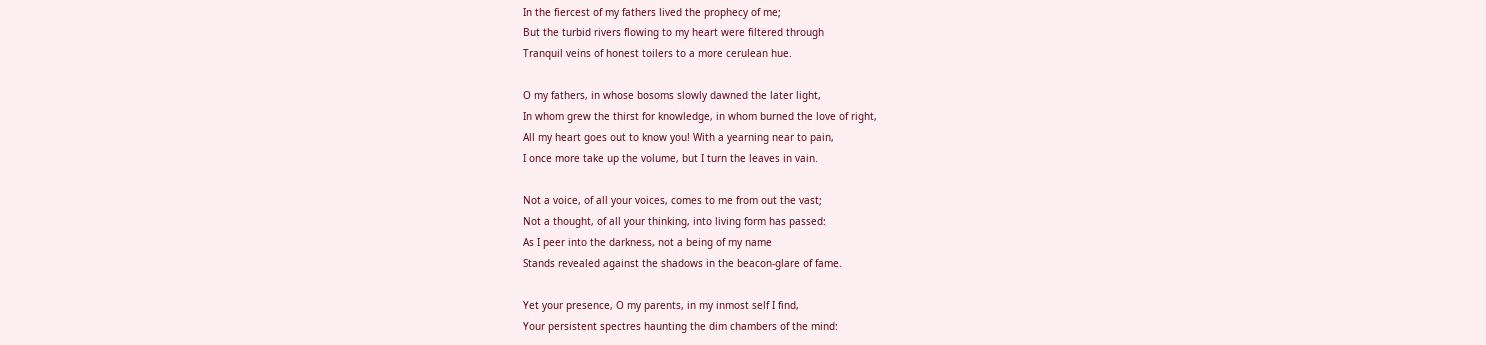In the fiercest of my fathers lived the prophecy of me;
But the turbid rivers flowing to my heart were filtered through
Tranquil veins of honest toilers to a more cerulean hue.

O my fathers, in whose bosoms slowly dawned the later light,
In whom grew the thirst for knowledge, in whom burned the love of right,
All my heart goes out to know you! With a yearning near to pain,
I once more take up the volume, but I turn the leaves in vain.

Not a voice, of all your voices, comes to me from out the vast;
Not a thought, of all your thinking, into living form has passed:
As I peer into the darkness, not a being of my name
Stands revealed against the shadows in the beacon-glare of fame.

Yet your presence, O my parents, in my inmost self I find,
Your persistent spectres haunting the dim chambers of the mind: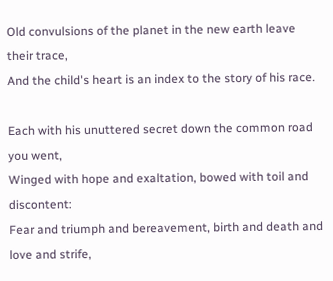Old convulsions of the planet in the new earth leave their trace,
And the child's heart is an index to the story of his race.

Each with his unuttered secret down the common road you went,
Winged with hope and exaltation, bowed with toil and discontent:
Fear and triumph and bereavement, birth and death and love and strife,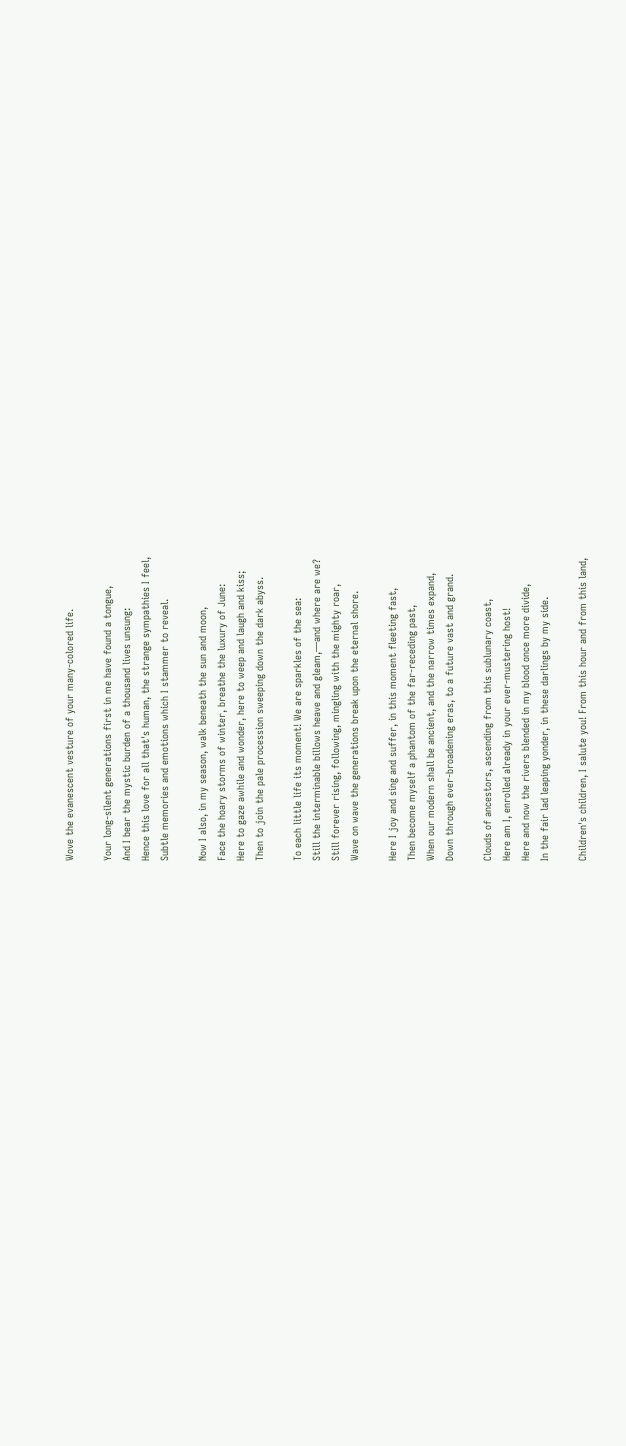Wove the evanescent vesture of your many-colored life.

Your long-silent generations first in me have found a tongue,
And I bear the mystic burden of a thousand lives unsung:
Hence this love for all that's human, the strange sympathies I feel,
Subtle memories and emotions which I stammer to reveal.

Now I also, in my season, walk beneath the sun and moon,
Face the hoary storms of winter, breathe the luxury of June:
Here to gaze awhile and wonder, here to weep and laugh and kiss;
Then to join the pale procession sweeping down the dark abyss.

To each little life its moment! We are sparkles of the sea:
Still the interminable billows heave and gleam,—and where are we?
Still forever rising, following, mingling with the mighty roar,
Wave on wave the generations break upon the eternal shore.

Here I joy and sing and suffer, in this moment fleeting fast,
Then become myself a phantom of the far-receding past,
When our modern shall be ancient, and the narrow times expand,
Down through ever-broadening eras, to a future vast and grand.

Clouds of ancestors, ascending from this sublunary coast,
Here am I, enrolled already in your ever-mustering host!
Here and now the rivers blended in my blood once more divide,
In the fair lad leaping yonder, in these darlings by my side.

Children's children, I salute you! From this hour and from this land,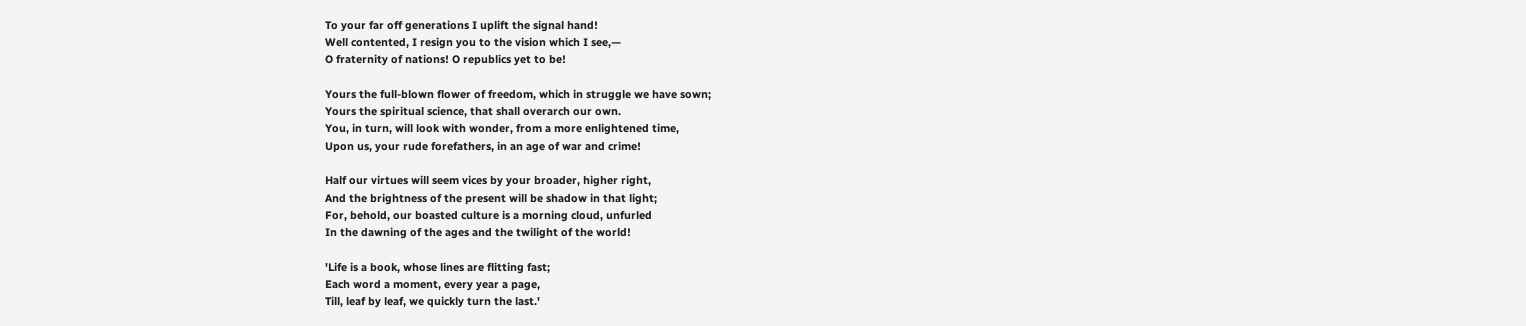To your far off generations I uplift the signal hand!
Well contented, I resign you to the vision which I see,—
O fraternity of nations! O republics yet to be!

Yours the full-blown flower of freedom, which in struggle we have sown;
Yours the spiritual science, that shall overarch our own.
You, in turn, will look with wonder, from a more enlightened time,
Upon us, your rude forefathers, in an age of war and crime!

Half our virtues will seem vices by your broader, higher right,
And the brightness of the present will be shadow in that light;
For, behold, our boasted culture is a morning cloud, unfurled
In the dawning of the ages and the twilight of the world!

'Life is a book, whose lines are flitting fast;
Each word a moment, every year a page,
Till, leaf by leaf, we quickly turn the last.'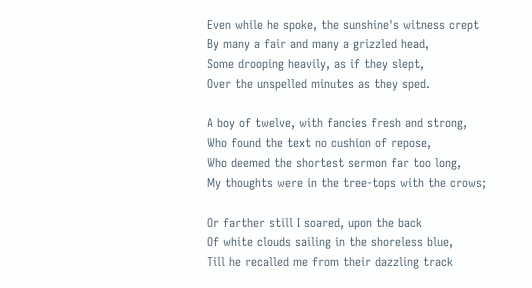Even while he spoke, the sunshine's witness crept
By many a fair and many a grizzled head,
Some drooping heavily, as if they slept,
Over the unspelled minutes as they sped.

A boy of twelve, with fancies fresh and strong,
Who found the text no cushion of repose,
Who deemed the shortest sermon far too long,
My thoughts were in the tree-tops with the crows;

Or farther still I soared, upon the back
Of white clouds sailing in the shoreless blue,
Till he recalled me from their dazzling track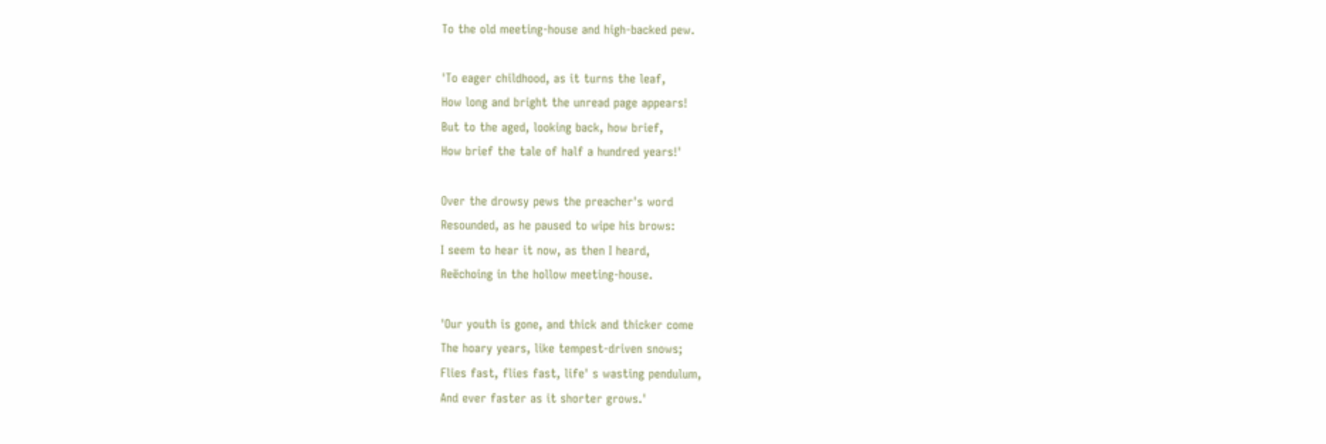To the old meeting-house and high-backed pew.

'To eager childhood, as it turns the leaf,
How long and bright the unread page appears!
But to the aged, looking back, how brief,
How brief the tale of half a hundred years!'

Over the drowsy pews the preacher's word
Resounded, as he paused to wipe his brows:
I seem to hear it now, as then I heard,
Reëchoing in the hollow meeting-house.

'Our youth is gone, and thick and thicker come
The hoary years, like tempest-driven snows;
Flies fast, flies fast, life' s wasting pendulum,
And ever faster as it shorter grows.'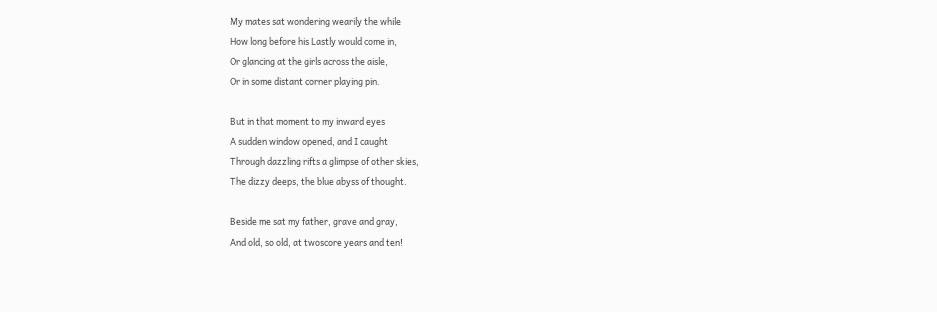My mates sat wondering wearily the while
How long before his Lastly would come in,
Or glancing at the girls across the aisle,
Or in some distant corner playing pin.

But in that moment to my inward eyes
A sudden window opened, and I caught
Through dazzling rifts a glimpse of other skies,
The dizzy deeps, the blue abyss of thought.

Beside me sat my father, grave and gray,
And old, so old, at twoscore years and ten!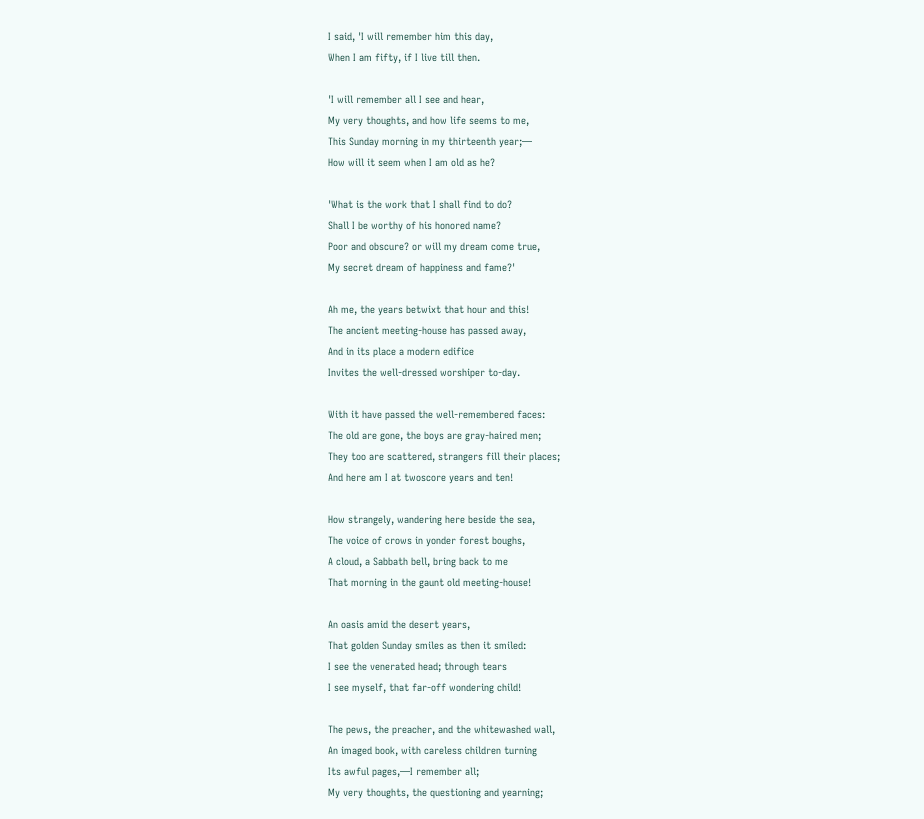I said, 'I will remember him this day,
When I am fifty, if I live till then.

'I will remember all I see and hear,
My very thoughts, and how life seems to me,
This Sunday morning in my thirteenth year;—
How will it seem when I am old as he?

'What is the work that I shall find to do?
Shall I be worthy of his honored name?
Poor and obscure? or will my dream come true,
My secret dream of happiness and fame?'

Ah me, the years betwixt that hour and this!
The ancient meeting-house has passed away,
And in its place a modern edifice
Invites the well-dressed worshiper to-day.

With it have passed the well-remembered faces:
The old are gone, the boys are gray-haired men;
They too are scattered, strangers fill their places;
And here am I at twoscore years and ten!

How strangely, wandering here beside the sea,
The voice of crows in yonder forest boughs,
A cloud, a Sabbath bell, bring back to me
That morning in the gaunt old meeting-house!

An oasis amid the desert years,
That golden Sunday smiles as then it smiled:
I see the venerated head; through tears
I see myself, that far-off wondering child!

The pews, the preacher, and the whitewashed wall,
An imaged book, with careless children turning
Its awful pages,—I remember all;
My very thoughts, the questioning and yearning;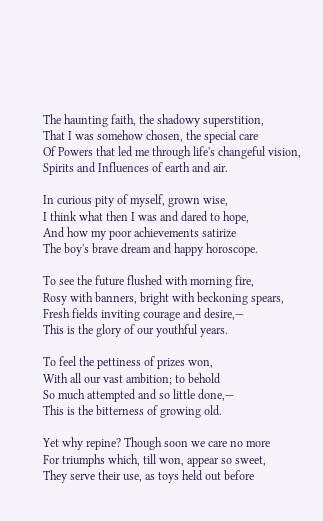The haunting faith, the shadowy superstition,
That I was somehow chosen, the special care
Of Powers that led me through life's changeful vision,
Spirits and Influences of earth and air.

In curious pity of myself, grown wise,
I think what then I was and dared to hope,
And how my poor achievements satirize
The boy's brave dream and happy horoscope.

To see the future flushed with morning fire,
Rosy with banners, bright with beckoning spears,
Fresh fields inviting courage and desire,—
This is the glory of our youthful years.

To feel the pettiness of prizes won,
With all our vast ambition; to behold
So much attempted and so little done,—
This is the bitterness of growing old.

Yet why repine? Though soon we care no more
For triumphs which, till won, appear so sweet,
They serve their use, as toys held out before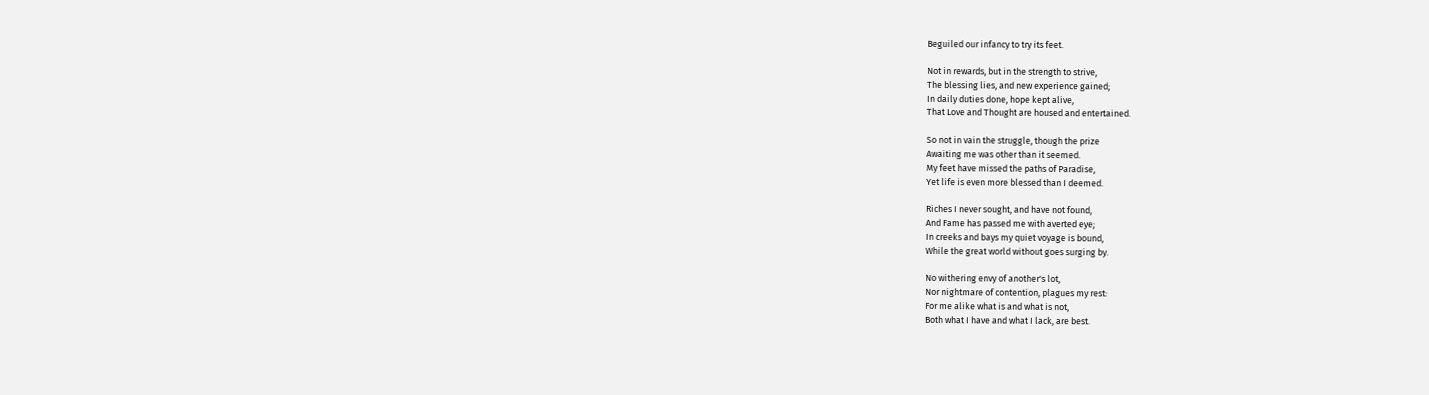Beguiled our infancy to try its feet.

Not in rewards, but in the strength to strive,
The blessing lies, and new experience gained;
In daily duties done, hope kept alive,
That Love and Thought are housed and entertained.

So not in vain the struggle, though the prize
Awaiting me was other than it seemed.
My feet have missed the paths of Paradise,
Yet life is even more blessed than I deemed.

Riches I never sought, and have not found,
And Fame has passed me with averted eye;
In creeks and bays my quiet voyage is bound,
While the great world without goes surging by.

No withering envy of another's lot,
Nor nightmare of contention, plagues my rest:
For me alike what is and what is not,
Both what I have and what I lack, are best.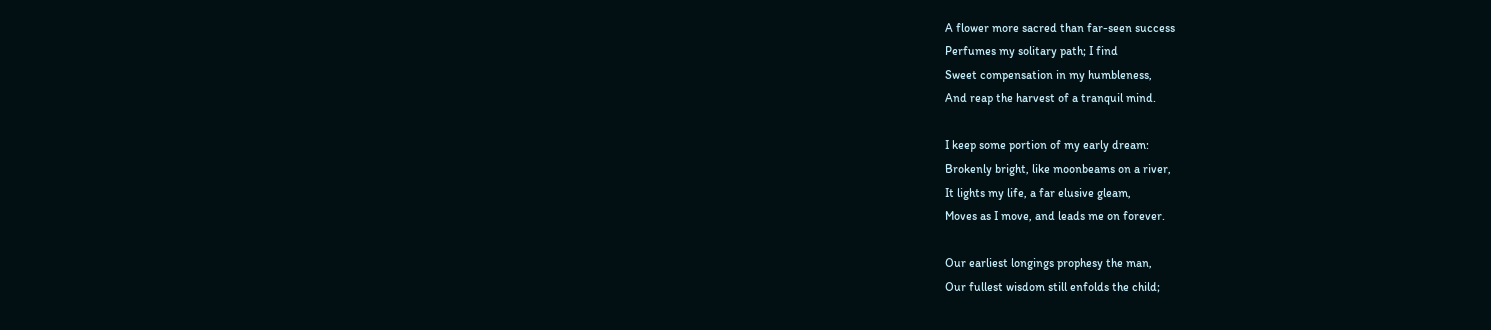A flower more sacred than far-seen success
Perfumes my solitary path; I find
Sweet compensation in my humbleness,
And reap the harvest of a tranquil mind.

I keep some portion of my early dream:
Brokenly bright, like moonbeams on a river,
It lights my life, a far elusive gleam,
Moves as I move, and leads me on forever.

Our earliest longings prophesy the man,
Our fullest wisdom still enfolds the child;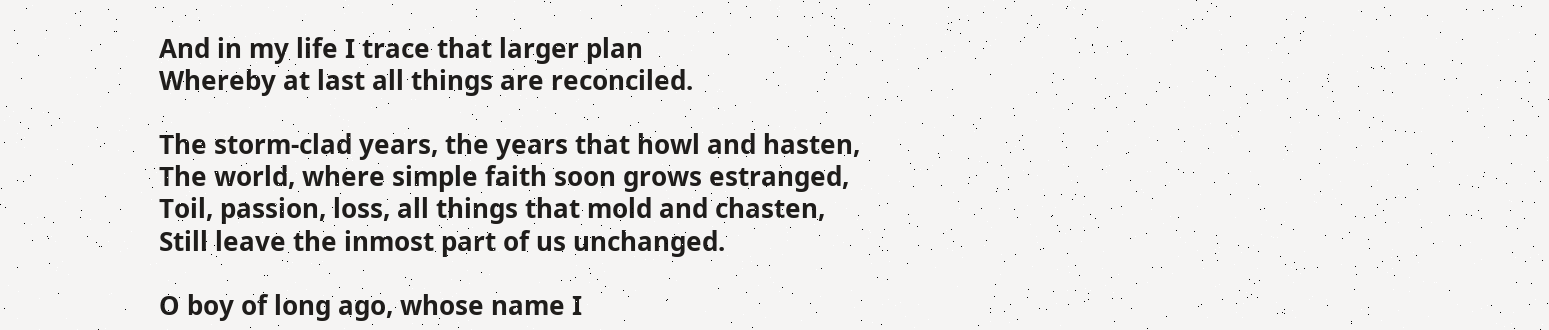And in my life I trace that larger plan
Whereby at last all things are reconciled.

The storm-clad years, the years that howl and hasten,
The world, where simple faith soon grows estranged,
Toil, passion, loss, all things that mold and chasten,
Still leave the inmost part of us unchanged.

O boy of long ago, whose name I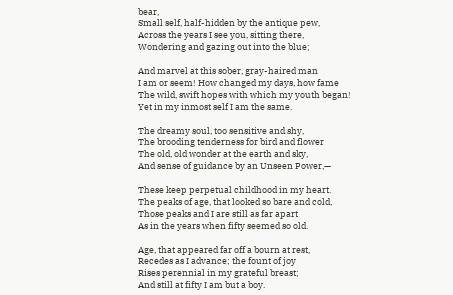bear,
Small self, half-hidden by the antique pew,
Across the years I see you, sitting there,
Wondering and gazing out into the blue;

And marvel at this sober, gray-haired man
I am or seem! How changed my days, how fame
The wild, swift hopes with which my youth began!
Yet in my inmost self I am the same.

The dreamy soul, too sensitive and shy,
The brooding tenderness for bird and flower
The old, old wonder at the earth and sky,
And sense of guidance by an Unseen Power,—

These keep perpetual childhood in my heart.
The peaks of age, that looked so bare and cold,
Those peaks and I are still as far apart
As in the years when fifty seemed so old.

Age, that appeared far off a bourn at rest,
Recedes as I advance; the fount of joy
Rises perennial in my grateful breast;
And still at fifty I am but a boy.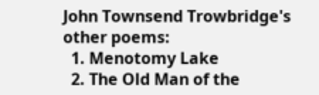John Townsend Trowbridge's other poems:
  1. Menotomy Lake
  2. The Old Man of the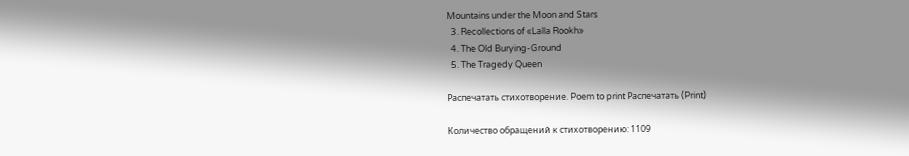Mountains under the Moon and Stars
  3. Recollections of «Lalla Rookh»
  4. The Old Burying-Ground
  5. The Tragedy Queen

Распечатать стихотворение. Poem to print Распечатать (Print)

Количество обращений к стихотворению: 1109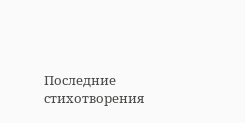Последние стихотворения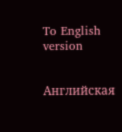To English version


Английская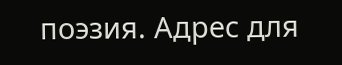поэзия. Адрес для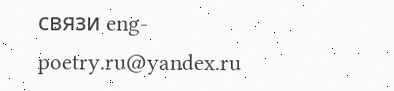связи eng-poetry.ru@yandex.ru